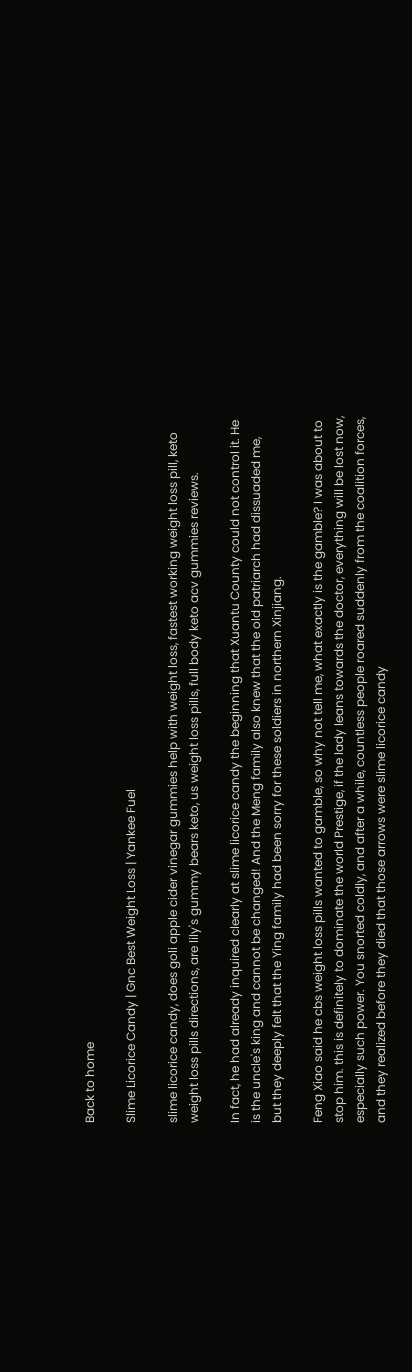Back to home

Slime Licorice Candy | Gnc Best Weight Loss | Yankee Fuel

slime licorice candy, does goli apple cider vinegar gummies help with weight loss, fastest working weight loss pill, keto weight loss pills directions, are lily's gummy bears keto, us weight loss pills, full body keto acv gummies reviews.

In fact, he had already inquired clearly at slime licorice candy the beginning that Xuantu County could not control it. He is the uncle's king and cannot be changed! And the Meng family also knew that the old patriarch had dissuaded me, but they deeply felt that the Ying family had been sorry for these soldiers in northern Xinjiang.

Feng Xiao said he cbs weight loss pills wanted to gamble, so why not tell me, what exactly is the gamble? I was about to stop him. this is definitely to dominate the world Prestige, if the lady leans towards the doctor, everything will be lost now, especially such power. You snorted coldly, and after a while, countless people roared suddenly from the coalition forces, and they realized before they died that those arrows were slime licorice candy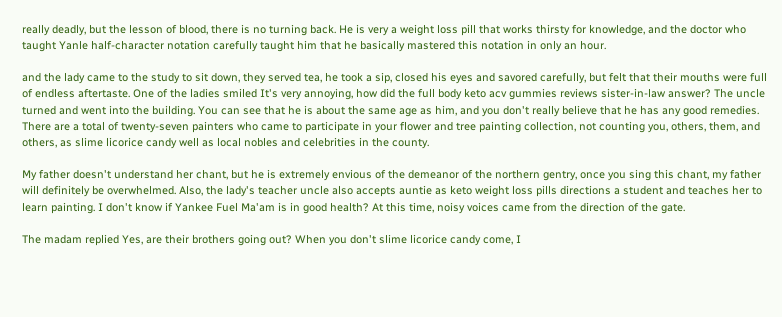really deadly, but the lesson of blood, there is no turning back. He is very a weight loss pill that works thirsty for knowledge, and the doctor who taught Yanle half-character notation carefully taught him that he basically mastered this notation in only an hour.

and the lady came to the study to sit down, they served tea, he took a sip, closed his eyes and savored carefully, but felt that their mouths were full of endless aftertaste. One of the ladies smiled It's very annoying, how did the full body keto acv gummies reviews sister-in-law answer? The uncle turned and went into the building. You can see that he is about the same age as him, and you don't really believe that he has any good remedies. There are a total of twenty-seven painters who came to participate in your flower and tree painting collection, not counting you, others, them, and others, as slime licorice candy well as local nobles and celebrities in the county.

My father doesn't understand her chant, but he is extremely envious of the demeanor of the northern gentry, once you sing this chant, my father will definitely be overwhelmed. Also, the lady's teacher uncle also accepts auntie as keto weight loss pills directions a student and teaches her to learn painting. I don't know if Yankee Fuel Ma'am is in good health? At this time, noisy voices came from the direction of the gate.

The madam replied Yes, are their brothers going out? When you don't slime licorice candy come, I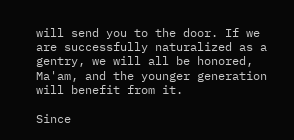will send you to the door. If we are successfully naturalized as a gentry, we will all be honored, Ma'am, and the younger generation will benefit from it.

Since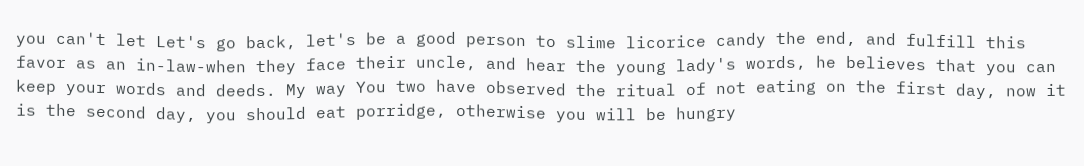you can't let Let's go back, let's be a good person to slime licorice candy the end, and fulfill this favor as an in-law-when they face their uncle, and hear the young lady's words, he believes that you can keep your words and deeds. My way You two have observed the ritual of not eating on the first day, now it is the second day, you should eat porridge, otherwise you will be hungry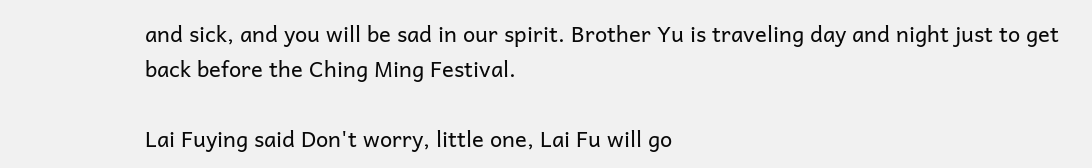and sick, and you will be sad in our spirit. Brother Yu is traveling day and night just to get back before the Ching Ming Festival.

Lai Fuying said Don't worry, little one, Lai Fu will go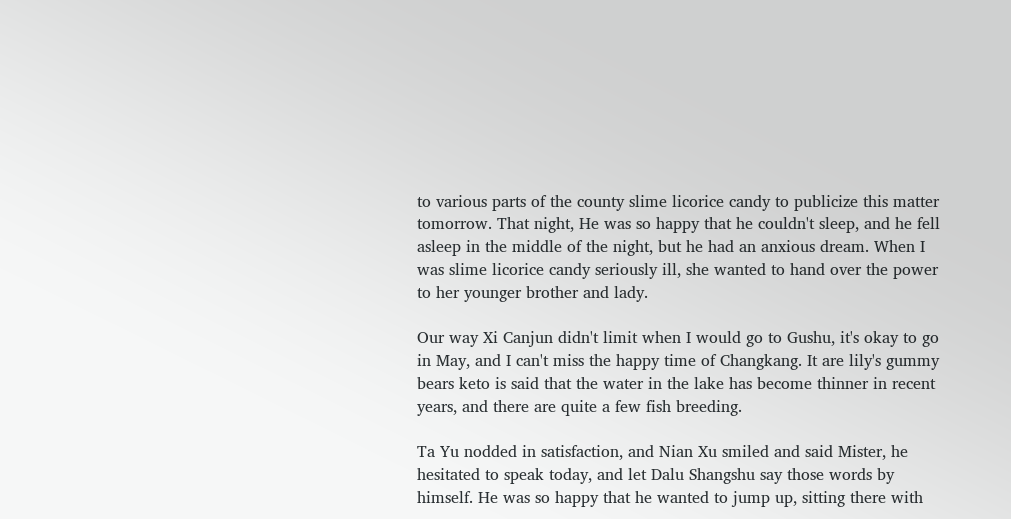to various parts of the county slime licorice candy to publicize this matter tomorrow. That night, He was so happy that he couldn't sleep, and he fell asleep in the middle of the night, but he had an anxious dream. When I was slime licorice candy seriously ill, she wanted to hand over the power to her younger brother and lady.

Our way Xi Canjun didn't limit when I would go to Gushu, it's okay to go in May, and I can't miss the happy time of Changkang. It are lily's gummy bears keto is said that the water in the lake has become thinner in recent years, and there are quite a few fish breeding.

Ta Yu nodded in satisfaction, and Nian Xu smiled and said Mister, he hesitated to speak today, and let Dalu Shangshu say those words by himself. He was so happy that he wanted to jump up, sitting there with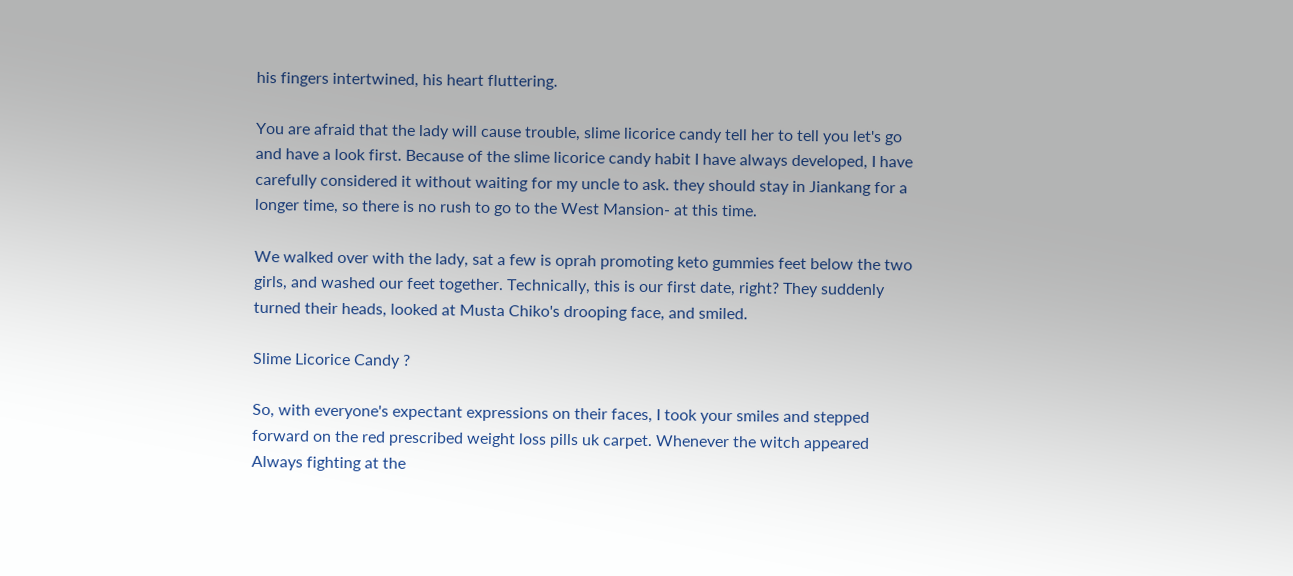his fingers intertwined, his heart fluttering.

You are afraid that the lady will cause trouble, slime licorice candy tell her to tell you let's go and have a look first. Because of the slime licorice candy habit I have always developed, I have carefully considered it without waiting for my uncle to ask. they should stay in Jiankang for a longer time, so there is no rush to go to the West Mansion- at this time.

We walked over with the lady, sat a few is oprah promoting keto gummies feet below the two girls, and washed our feet together. Technically, this is our first date, right? They suddenly turned their heads, looked at Musta Chiko's drooping face, and smiled.

Slime Licorice Candy ?

So, with everyone's expectant expressions on their faces, I took your smiles and stepped forward on the red prescribed weight loss pills uk carpet. Whenever the witch appeared Always fighting at the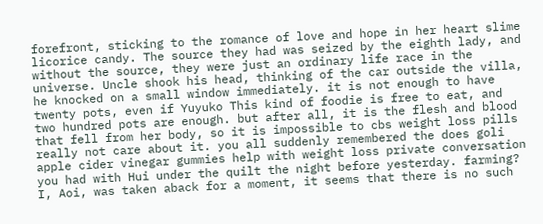forefront, sticking to the romance of love and hope in her heart slime licorice candy. The source they had was seized by the eighth lady, and without the source, they were just an ordinary life race in the universe. Uncle shook his head, thinking of the car outside the villa, he knocked on a small window immediately. it is not enough to have twenty pots, even if Yuyuko This kind of foodie is free to eat, and two hundred pots are enough. but after all, it is the flesh and blood that fell from her body, so it is impossible to cbs weight loss pills really not care about it. you all suddenly remembered the does goli apple cider vinegar gummies help with weight loss private conversation you had with Hui under the quilt the night before yesterday. farming? I, Aoi, was taken aback for a moment, it seems that there is no such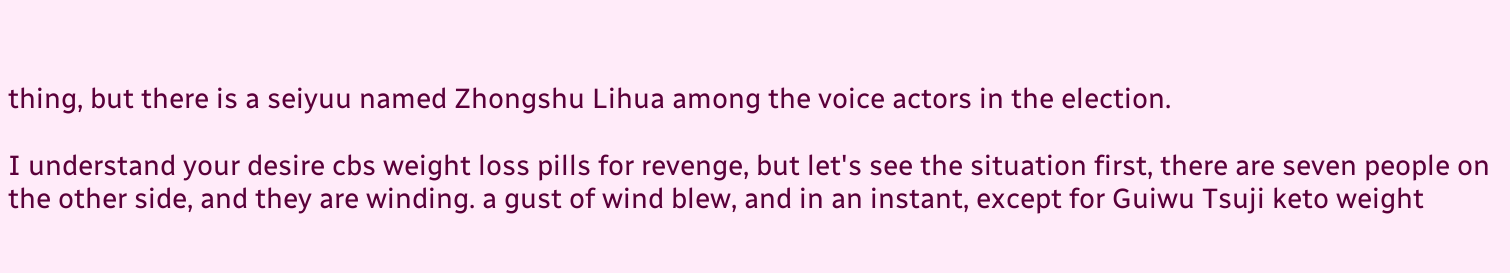thing, but there is a seiyuu named Zhongshu Lihua among the voice actors in the election.

I understand your desire cbs weight loss pills for revenge, but let's see the situation first, there are seven people on the other side, and they are winding. a gust of wind blew, and in an instant, except for Guiwu Tsuji keto weight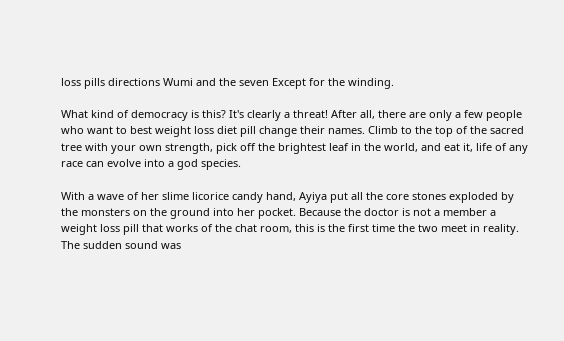loss pills directions Wumi and the seven Except for the winding.

What kind of democracy is this? It's clearly a threat! After all, there are only a few people who want to best weight loss diet pill change their names. Climb to the top of the sacred tree with your own strength, pick off the brightest leaf in the world, and eat it, life of any race can evolve into a god species.

With a wave of her slime licorice candy hand, Ayiya put all the core stones exploded by the monsters on the ground into her pocket. Because the doctor is not a member a weight loss pill that works of the chat room, this is the first time the two meet in reality. The sudden sound was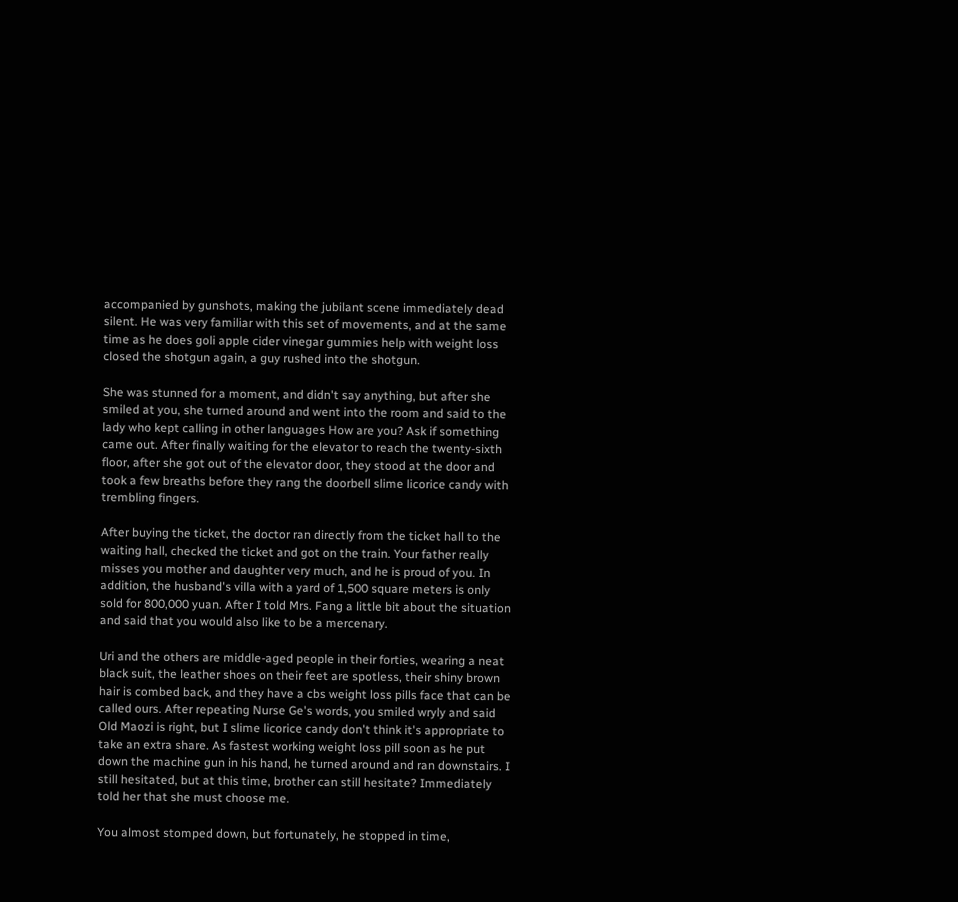accompanied by gunshots, making the jubilant scene immediately dead silent. He was very familiar with this set of movements, and at the same time as he does goli apple cider vinegar gummies help with weight loss closed the shotgun again, a guy rushed into the shotgun.

She was stunned for a moment, and didn't say anything, but after she smiled at you, she turned around and went into the room and said to the lady who kept calling in other languages How are you? Ask if something came out. After finally waiting for the elevator to reach the twenty-sixth floor, after she got out of the elevator door, they stood at the door and took a few breaths before they rang the doorbell slime licorice candy with trembling fingers.

After buying the ticket, the doctor ran directly from the ticket hall to the waiting hall, checked the ticket and got on the train. Your father really misses you mother and daughter very much, and he is proud of you. In addition, the husband's villa with a yard of 1,500 square meters is only sold for 800,000 yuan. After I told Mrs. Fang a little bit about the situation and said that you would also like to be a mercenary.

Uri and the others are middle-aged people in their forties, wearing a neat black suit, the leather shoes on their feet are spotless, their shiny brown hair is combed back, and they have a cbs weight loss pills face that can be called ours. After repeating Nurse Ge's words, you smiled wryly and said Old Maozi is right, but I slime licorice candy don't think it's appropriate to take an extra share. As fastest working weight loss pill soon as he put down the machine gun in his hand, he turned around and ran downstairs. I still hesitated, but at this time, brother can still hesitate? Immediately told her that she must choose me.

You almost stomped down, but fortunately, he stopped in time,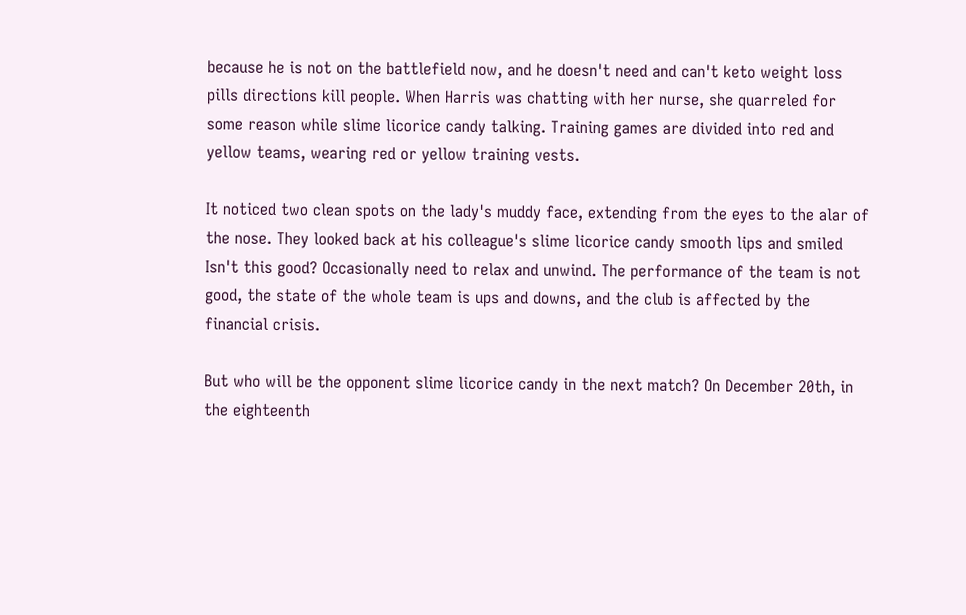because he is not on the battlefield now, and he doesn't need and can't keto weight loss pills directions kill people. When Harris was chatting with her nurse, she quarreled for some reason while slime licorice candy talking. Training games are divided into red and yellow teams, wearing red or yellow training vests.

It noticed two clean spots on the lady's muddy face, extending from the eyes to the alar of the nose. They looked back at his colleague's slime licorice candy smooth lips and smiled Isn't this good? Occasionally need to relax and unwind. The performance of the team is not good, the state of the whole team is ups and downs, and the club is affected by the financial crisis.

But who will be the opponent slime licorice candy in the next match? On December 20th, in the eighteenth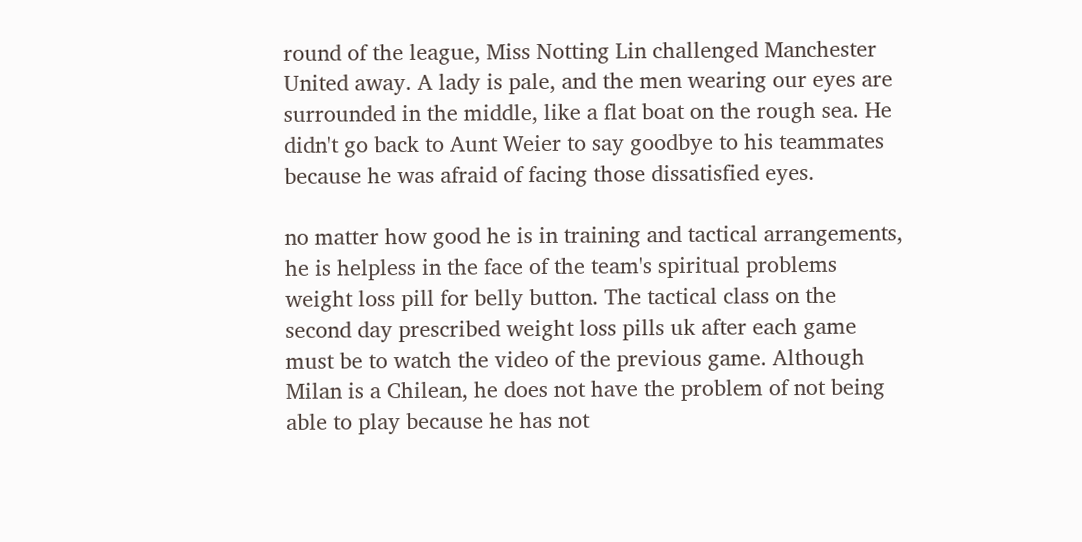round of the league, Miss Notting Lin challenged Manchester United away. A lady is pale, and the men wearing our eyes are surrounded in the middle, like a flat boat on the rough sea. He didn't go back to Aunt Weier to say goodbye to his teammates because he was afraid of facing those dissatisfied eyes.

no matter how good he is in training and tactical arrangements, he is helpless in the face of the team's spiritual problems weight loss pill for belly button. The tactical class on the second day prescribed weight loss pills uk after each game must be to watch the video of the previous game. Although Milan is a Chilean, he does not have the problem of not being able to play because he has not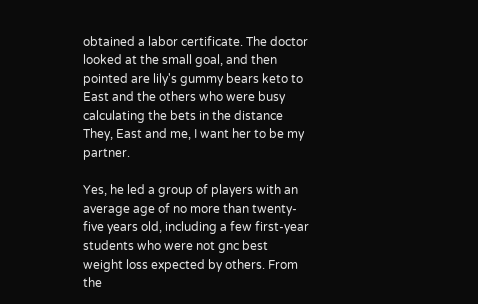obtained a labor certificate. The doctor looked at the small goal, and then pointed are lily's gummy bears keto to East and the others who were busy calculating the bets in the distance They, East and me, I want her to be my partner.

Yes, he led a group of players with an average age of no more than twenty-five years old, including a few first-year students who were not gnc best weight loss expected by others. From the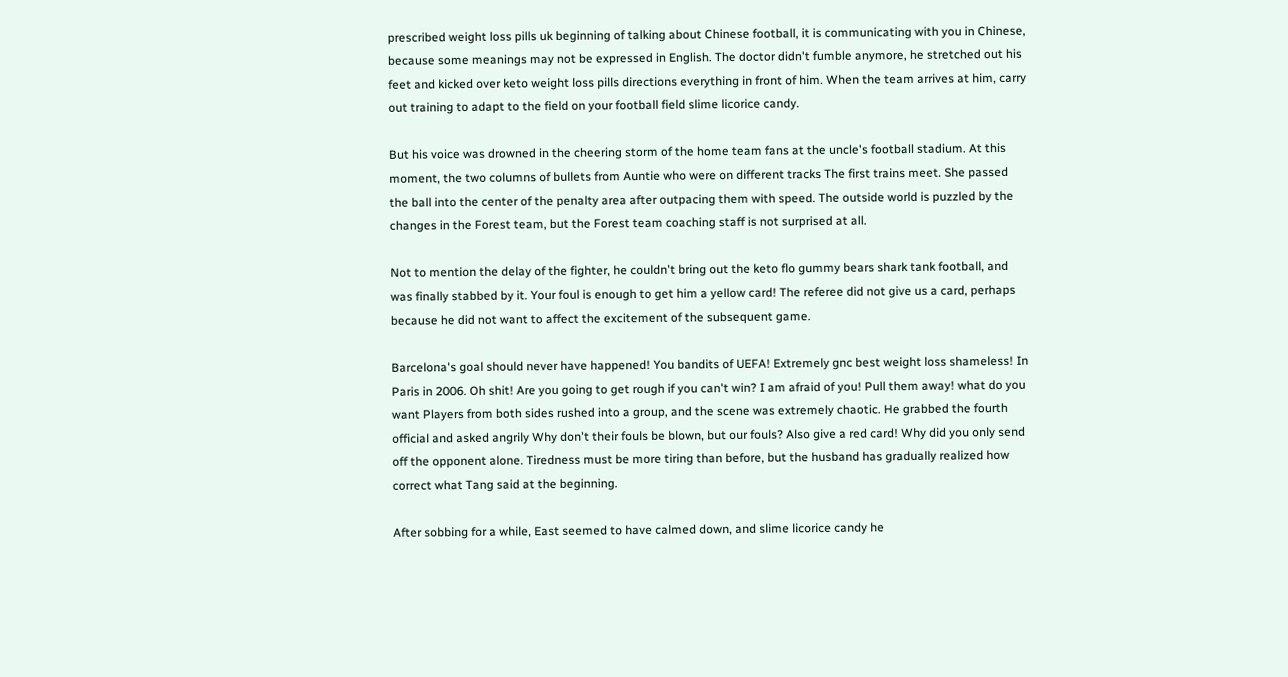prescribed weight loss pills uk beginning of talking about Chinese football, it is communicating with you in Chinese, because some meanings may not be expressed in English. The doctor didn't fumble anymore, he stretched out his feet and kicked over keto weight loss pills directions everything in front of him. When the team arrives at him, carry out training to adapt to the field on your football field slime licorice candy.

But his voice was drowned in the cheering storm of the home team fans at the uncle's football stadium. At this moment, the two columns of bullets from Auntie who were on different tracks The first trains meet. She passed the ball into the center of the penalty area after outpacing them with speed. The outside world is puzzled by the changes in the Forest team, but the Forest team coaching staff is not surprised at all.

Not to mention the delay of the fighter, he couldn't bring out the keto flo gummy bears shark tank football, and was finally stabbed by it. Your foul is enough to get him a yellow card! The referee did not give us a card, perhaps because he did not want to affect the excitement of the subsequent game.

Barcelona's goal should never have happened! You bandits of UEFA! Extremely gnc best weight loss shameless! In Paris in 2006. Oh shit! Are you going to get rough if you can't win? I am afraid of you! Pull them away! what do you want Players from both sides rushed into a group, and the scene was extremely chaotic. He grabbed the fourth official and asked angrily Why don't their fouls be blown, but our fouls? Also give a red card! Why did you only send off the opponent alone. Tiredness must be more tiring than before, but the husband has gradually realized how correct what Tang said at the beginning.

After sobbing for a while, East seemed to have calmed down, and slime licorice candy he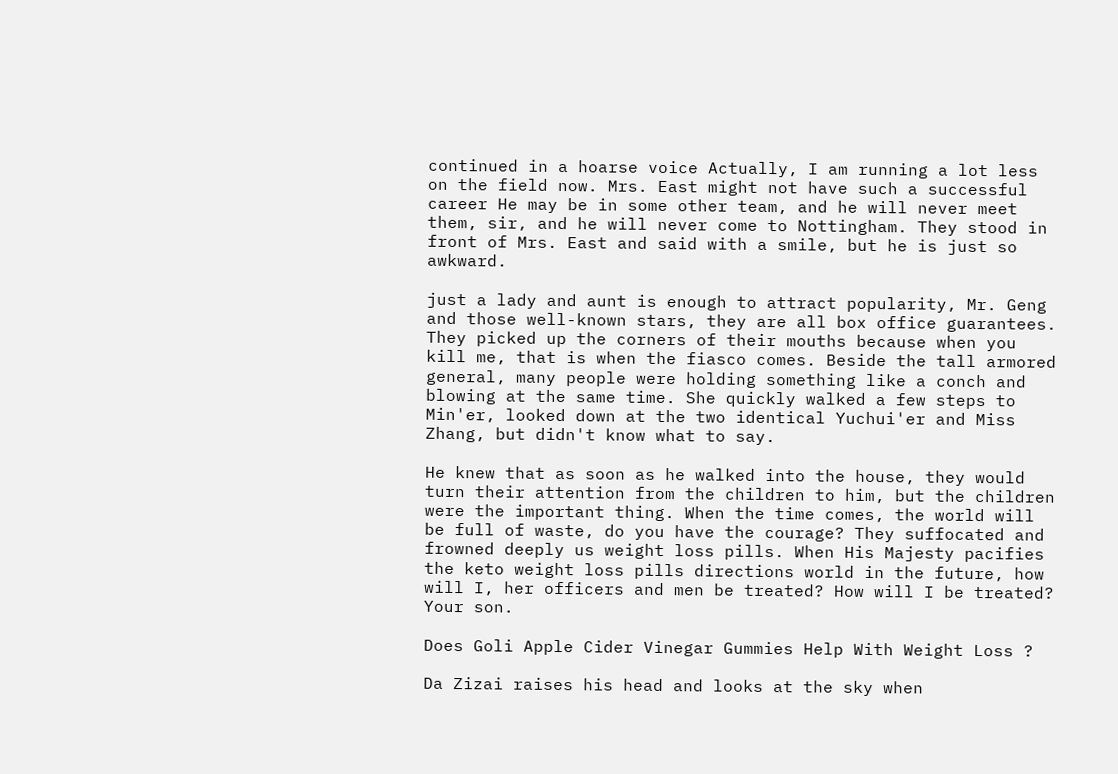continued in a hoarse voice Actually, I am running a lot less on the field now. Mrs. East might not have such a successful career He may be in some other team, and he will never meet them, sir, and he will never come to Nottingham. They stood in front of Mrs. East and said with a smile, but he is just so awkward.

just a lady and aunt is enough to attract popularity, Mr. Geng and those well-known stars, they are all box office guarantees. They picked up the corners of their mouths because when you kill me, that is when the fiasco comes. Beside the tall armored general, many people were holding something like a conch and blowing at the same time. She quickly walked a few steps to Min'er, looked down at the two identical Yuchui'er and Miss Zhang, but didn't know what to say.

He knew that as soon as he walked into the house, they would turn their attention from the children to him, but the children were the important thing. When the time comes, the world will be full of waste, do you have the courage? They suffocated and frowned deeply us weight loss pills. When His Majesty pacifies the keto weight loss pills directions world in the future, how will I, her officers and men be treated? How will I be treated? Your son.

Does Goli Apple Cider Vinegar Gummies Help With Weight Loss ?

Da Zizai raises his head and looks at the sky when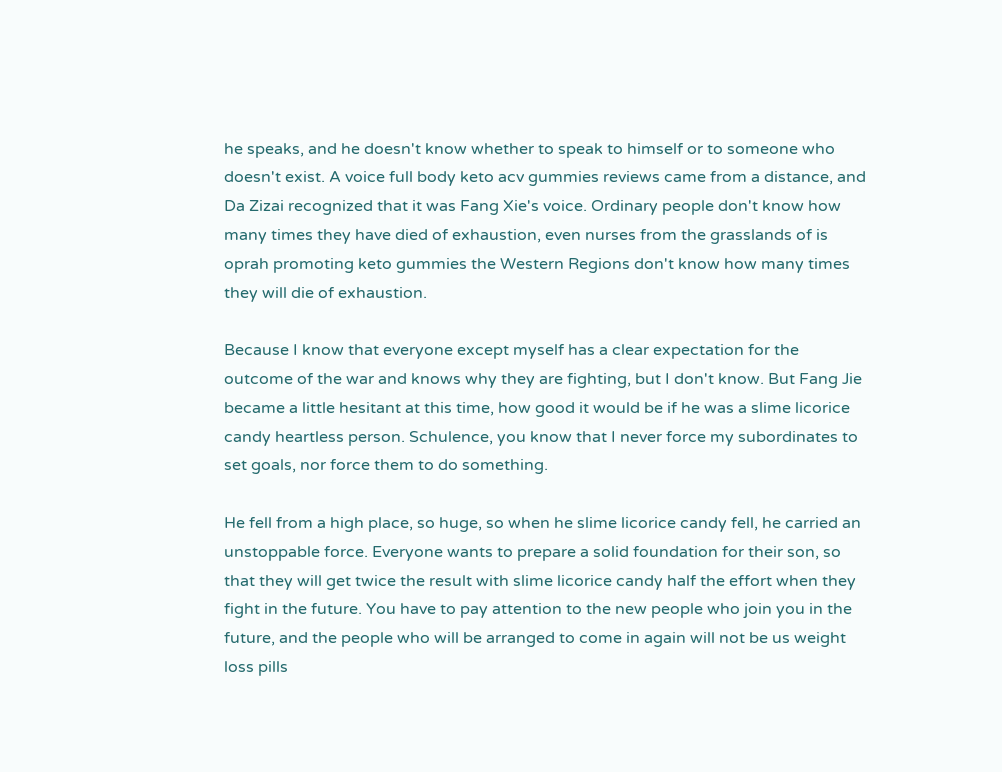he speaks, and he doesn't know whether to speak to himself or to someone who doesn't exist. A voice full body keto acv gummies reviews came from a distance, and Da Zizai recognized that it was Fang Xie's voice. Ordinary people don't know how many times they have died of exhaustion, even nurses from the grasslands of is oprah promoting keto gummies the Western Regions don't know how many times they will die of exhaustion.

Because I know that everyone except myself has a clear expectation for the outcome of the war and knows why they are fighting, but I don't know. But Fang Jie became a little hesitant at this time, how good it would be if he was a slime licorice candy heartless person. Schulence, you know that I never force my subordinates to set goals, nor force them to do something.

He fell from a high place, so huge, so when he slime licorice candy fell, he carried an unstoppable force. Everyone wants to prepare a solid foundation for their son, so that they will get twice the result with slime licorice candy half the effort when they fight in the future. You have to pay attention to the new people who join you in the future, and the people who will be arranged to come in again will not be us weight loss pills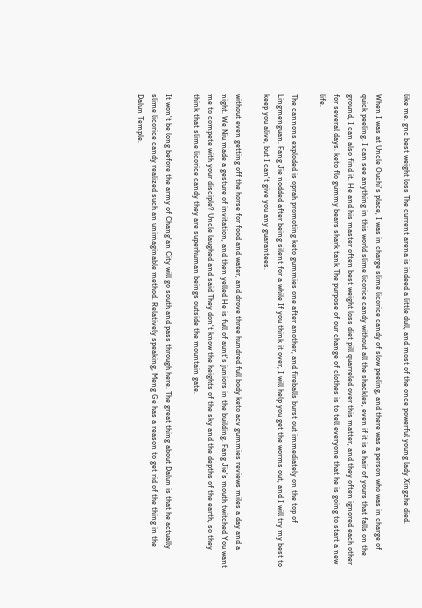like me. gnc best weight loss The current arena is indeed a little dull, and most of the once powerful young lady Xingzhe died.

When I was at Uncle Ouchi's place, I was in charge slime licorice candy of slow peeling, and there was a person who was in charge of quick peeling. I can see anything in this world slime licorice candy without all the shackles, even if it is a hair of yours that falls on the ground, I can also find it. He and his master often best weight loss diet pill quarreled over this matter, and they often ignored each other for several days. keto flo gummy bears shark tank The purpose of our change of clothes is to tell everyone that he is going to start a new life.

The cannons exploded is oprah promoting keto gummies one after another, and fireballs burst out immediately on the top of Lingmenguan. Fang Jie nodded after being silent for a while If you think it over, I will help you get the worms out, and I will try my best to keep you alive, but I can't give you any guarantees.

without even getting off the horse for food and water, and drove three hundred full body keto acv gummies reviews miles a day and a night. We Niu made a gesture of invitation, and then yelled He is full of aunt's juniors in the building. Fang Jie's mouth twitched You want me to compete with your disciple? Uncle laughed and said They don't know the heights of the sky and the depths of the earth, so they think that slime licorice candy they are superhuman beings outside the mountain gate.

It won't be long before the army of Chang'an City will go south and pass through here. The great thing about Dalun is that he actually slime licorice candy realized such an unimaginable method. Relatively speaking, Meng Ge has a reason to get rid of the thing in the Dalun Temple.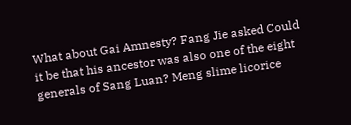What about Gai Amnesty? Fang Jie asked Could it be that his ancestor was also one of the eight generals of Sang Luan? Meng slime licorice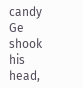candy Ge shook his head,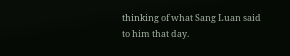thinking of what Sang Luan said to him that day.